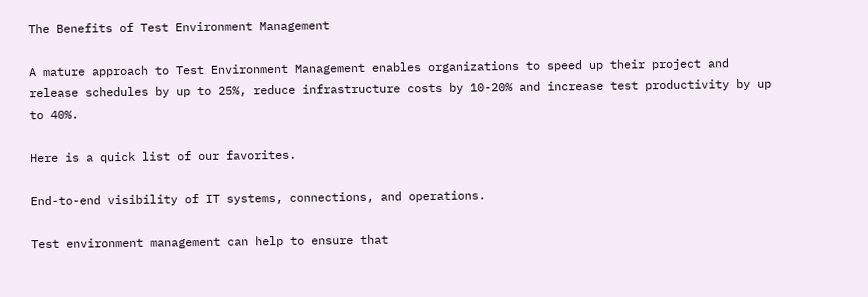The Benefits of Test Environment Management

A mature approach to Test Environment Management enables organizations to speed up their project and release schedules by up to 25%, reduce infrastructure costs by 10-20% and increase test productivity by up to 40%.

Here is a quick list of our favorites.

End-to-end visibility of IT systems, connections, and operations.

Test environment management can help to ensure that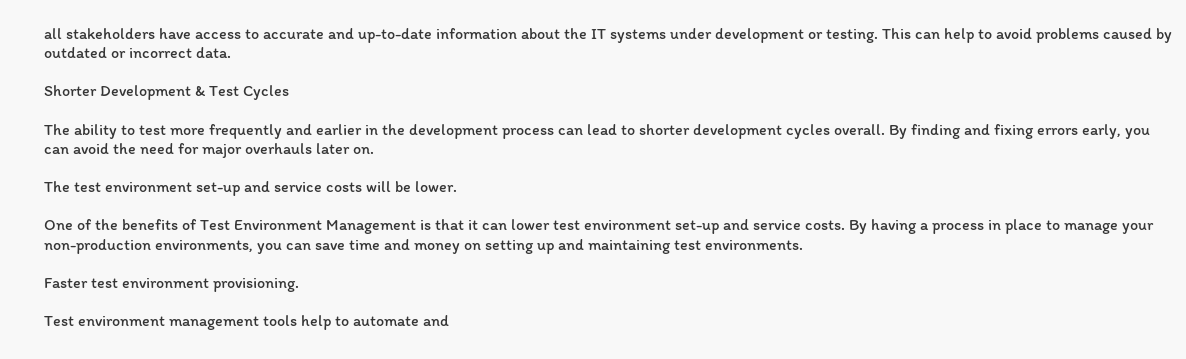all stakeholders have access to accurate and up-to-date information about the IT systems under development or testing. This can help to avoid problems caused by outdated or incorrect data.

Shorter Development & Test Cycles

The ability to test more frequently and earlier in the development process can lead to shorter development cycles overall. By finding and fixing errors early, you can avoid the need for major overhauls later on.

The test environment set-up and service costs will be lower.

One of the benefits of Test Environment Management is that it can lower test environment set-up and service costs. By having a process in place to manage your non-production environments, you can save time and money on setting up and maintaining test environments.

Faster test environment provisioning.

Test environment management tools help to automate and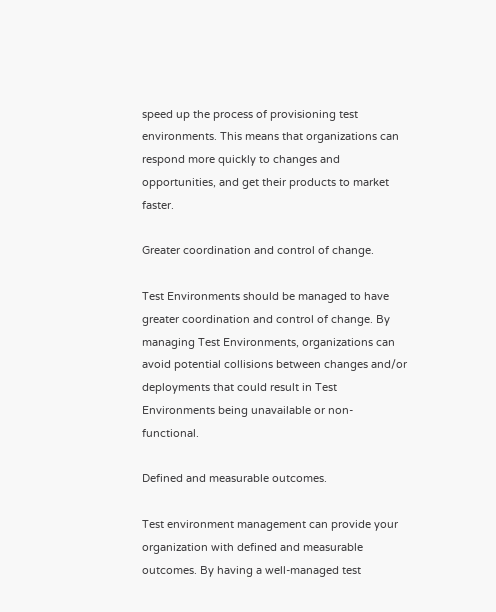speed up the process of provisioning test environments. This means that organizations can respond more quickly to changes and opportunities, and get their products to market faster.

Greater coordination and control of change.

Test Environments should be managed to have greater coordination and control of change. By managing Test Environments, organizations can avoid potential collisions between changes and/or deployments that could result in Test Environments being unavailable or non-functional.

Defined and measurable outcomes.

Test environment management can provide your organization with defined and measurable outcomes. By having a well-managed test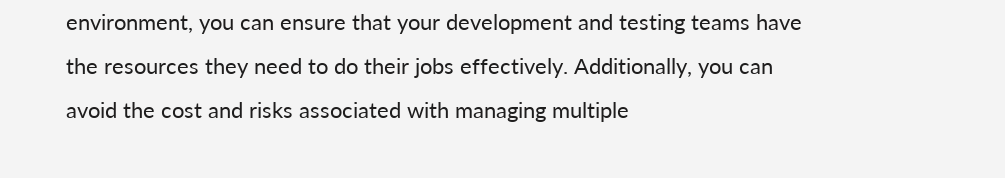environment, you can ensure that your development and testing teams have the resources they need to do their jobs effectively. Additionally, you can avoid the cost and risks associated with managing multiple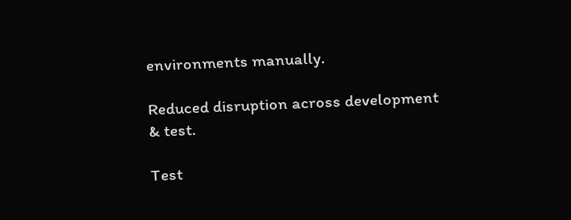environments manually.

Reduced disruption across development & test.

Test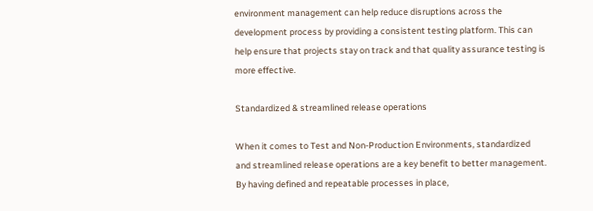environment management can help reduce disruptions across the development process by providing a consistent testing platform. This can help ensure that projects stay on track and that quality assurance testing is more effective.

Standardized & streamlined release operations

When it comes to Test and Non-Production Environments, standardized and streamlined release operations are a key benefit to better management. By having defined and repeatable processes in place,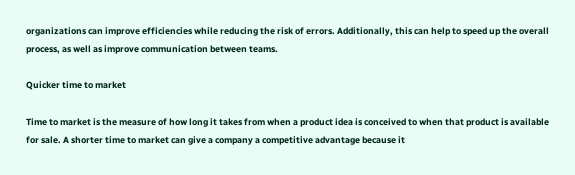organizations can improve efficiencies while reducing the risk of errors. Additionally, this can help to speed up the overall process, as well as improve communication between teams.

Quicker time to market

Time to market is the measure of how long it takes from when a product idea is conceived to when that product is available for sale. A shorter time to market can give a company a competitive advantage because it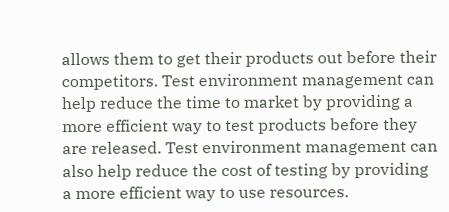allows them to get their products out before their competitors. Test environment management can help reduce the time to market by providing a more efficient way to test products before they are released. Test environment management can also help reduce the cost of testing by providing a more efficient way to use resources.